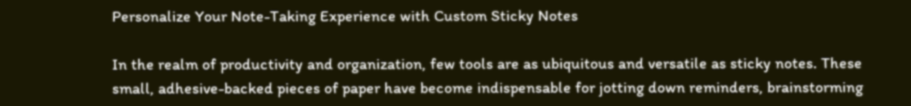Personalize Your Note-Taking Experience with Custom Sticky Notes

In the realm of productivity and organization, few tools are as ubiquitous and versatile as sticky notes. These small, adhesive-backed pieces of paper have become indispensable for jotting down reminders, brainstorming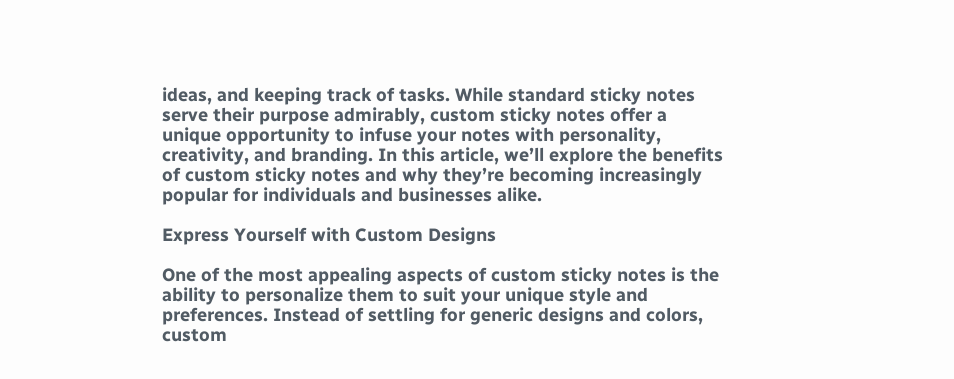ideas, and keeping track of tasks. While standard sticky notes serve their purpose admirably, custom sticky notes offer a unique opportunity to infuse your notes with personality, creativity, and branding. In this article, we’ll explore the benefits of custom sticky notes and why they’re becoming increasingly popular for individuals and businesses alike.

Express Yourself with Custom Designs

One of the most appealing aspects of custom sticky notes is the ability to personalize them to suit your unique style and preferences. Instead of settling for generic designs and colors, custom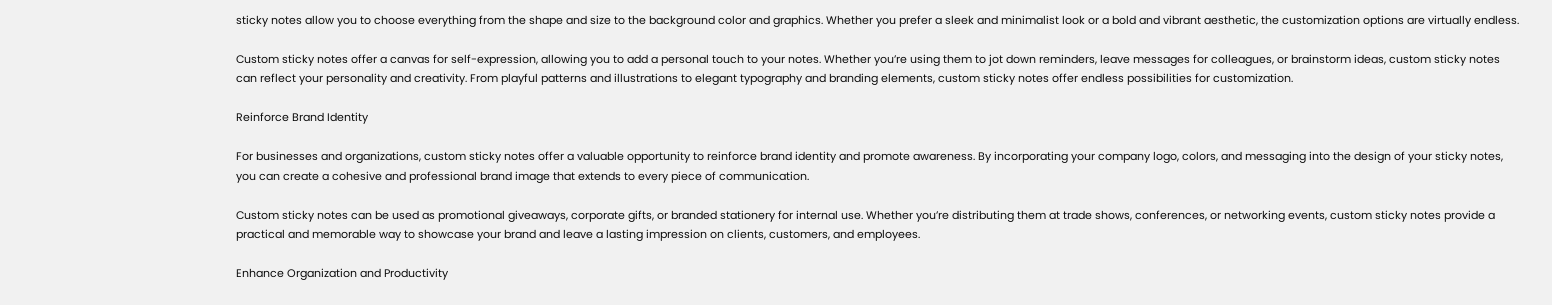sticky notes allow you to choose everything from the shape and size to the background color and graphics. Whether you prefer a sleek and minimalist look or a bold and vibrant aesthetic, the customization options are virtually endless.

Custom sticky notes offer a canvas for self-expression, allowing you to add a personal touch to your notes. Whether you’re using them to jot down reminders, leave messages for colleagues, or brainstorm ideas, custom sticky notes can reflect your personality and creativity. From playful patterns and illustrations to elegant typography and branding elements, custom sticky notes offer endless possibilities for customization.

Reinforce Brand Identity

For businesses and organizations, custom sticky notes offer a valuable opportunity to reinforce brand identity and promote awareness. By incorporating your company logo, colors, and messaging into the design of your sticky notes, you can create a cohesive and professional brand image that extends to every piece of communication.

Custom sticky notes can be used as promotional giveaways, corporate gifts, or branded stationery for internal use. Whether you’re distributing them at trade shows, conferences, or networking events, custom sticky notes provide a practical and memorable way to showcase your brand and leave a lasting impression on clients, customers, and employees.

Enhance Organization and Productivity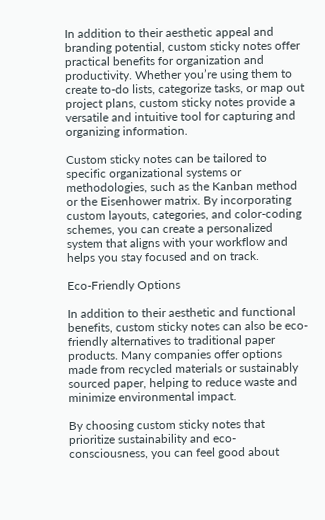In addition to their aesthetic appeal and branding potential, custom sticky notes offer practical benefits for organization and productivity. Whether you’re using them to create to-do lists, categorize tasks, or map out project plans, custom sticky notes provide a versatile and intuitive tool for capturing and organizing information.

Custom sticky notes can be tailored to specific organizational systems or methodologies, such as the Kanban method or the Eisenhower matrix. By incorporating custom layouts, categories, and color-coding schemes, you can create a personalized system that aligns with your workflow and helps you stay focused and on track.

Eco-Friendly Options

In addition to their aesthetic and functional benefits, custom sticky notes can also be eco-friendly alternatives to traditional paper products. Many companies offer options made from recycled materials or sustainably sourced paper, helping to reduce waste and minimize environmental impact.

By choosing custom sticky notes that prioritize sustainability and eco-consciousness, you can feel good about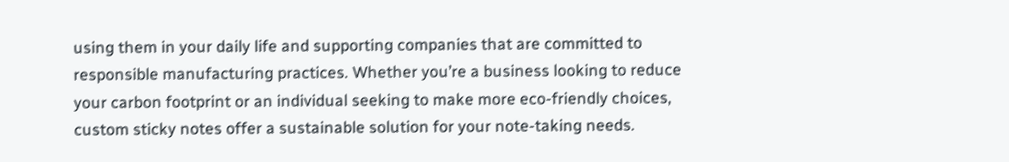using them in your daily life and supporting companies that are committed to responsible manufacturing practices. Whether you’re a business looking to reduce your carbon footprint or an individual seeking to make more eco-friendly choices, custom sticky notes offer a sustainable solution for your note-taking needs.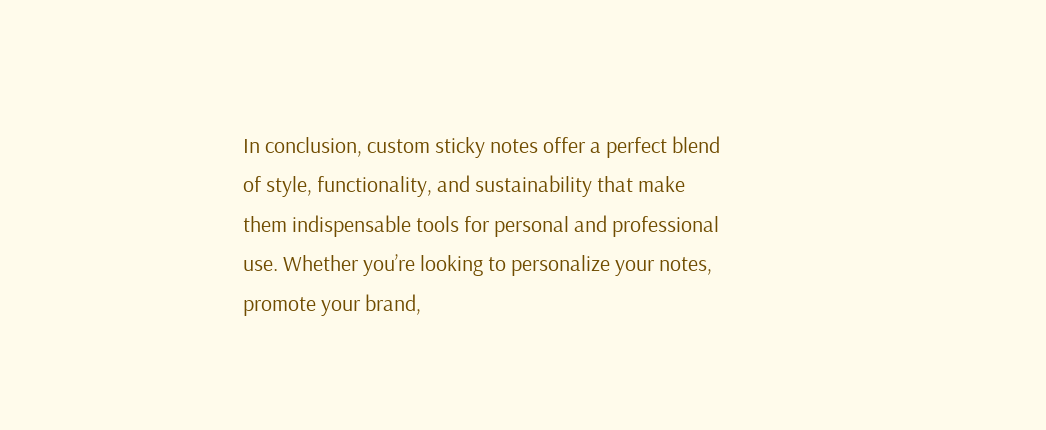In conclusion, custom sticky notes offer a perfect blend of style, functionality, and sustainability that make them indispensable tools for personal and professional use. Whether you’re looking to personalize your notes, promote your brand,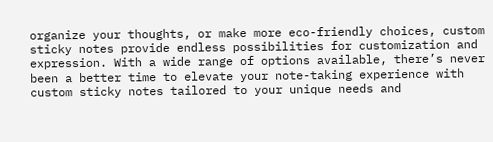organize your thoughts, or make more eco-friendly choices, custom sticky notes provide endless possibilities for customization and expression. With a wide range of options available, there’s never been a better time to elevate your note-taking experience with custom sticky notes tailored to your unique needs and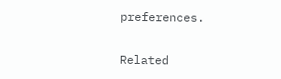preferences.


Related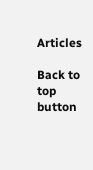Articles

Back to top button